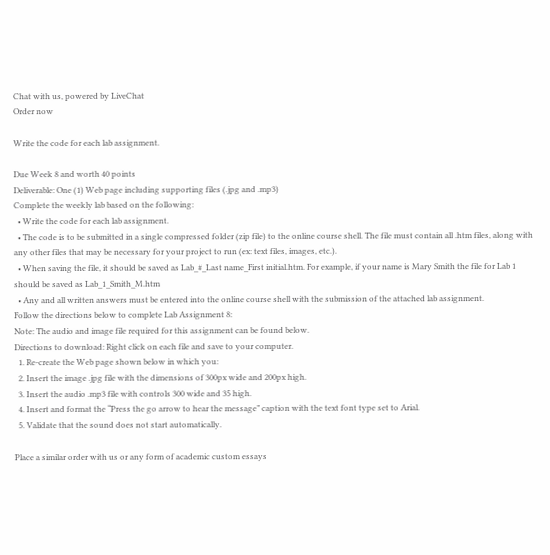Chat with us, powered by LiveChat
Order now

Write the code for each lab assignment.

Due Week 8 and worth 40 points
Deliverable: One (1) Web page including supporting files (.jpg and .mp3)
Complete the weekly lab based on the following:
  • Write the code for each lab assignment.
  • The code is to be submitted in a single compressed folder (zip file) to the online course shell. The file must contain all .htm files, along with any other files that may be necessary for your project to run (ex: text files, images, etc.).
  • When saving the file, it should be saved as Lab_#_Last name_First initial.htm. For example, if your name is Mary Smith the file for Lab 1 should be saved as Lab_1_Smith_M.htm
  • Any and all written answers must be entered into the online course shell with the submission of the attached lab assignment.
Follow the directions below to complete Lab Assignment 8:
Note: The audio and image file required for this assignment can be found below.
Directions to download: Right click on each file and save to your computer.
  1. Re-create the Web page shown below in which you:
  2. Insert the image .jpg file with the dimensions of 300px wide and 200px high.
  3. Insert the audio .mp3 file with controls 300 wide and 35 high.
  4. Insert and format the “Press the go arrow to hear the message” caption with the text font type set to Arial.
  5. Validate that the sound does not start automatically.

Place a similar order with us or any form of academic custom essays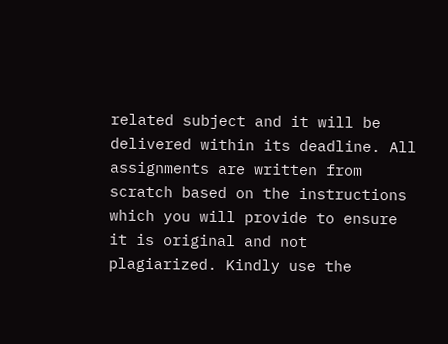related subject and it will be delivered within its deadline. All assignments are written from scratch based on the instructions which you will provide to ensure it is original and not plagiarized. Kindly use the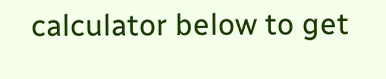calculator below to get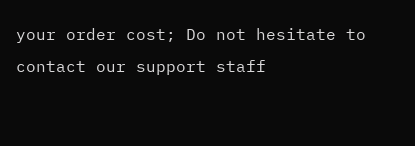your order cost; Do not hesitate to contact our support staff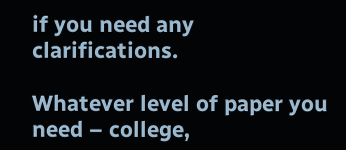if you need any clarifications.

Whatever level of paper you need – college,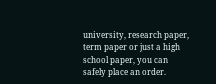university, research paper, term paper or just a high school paper, you can safely place an order.